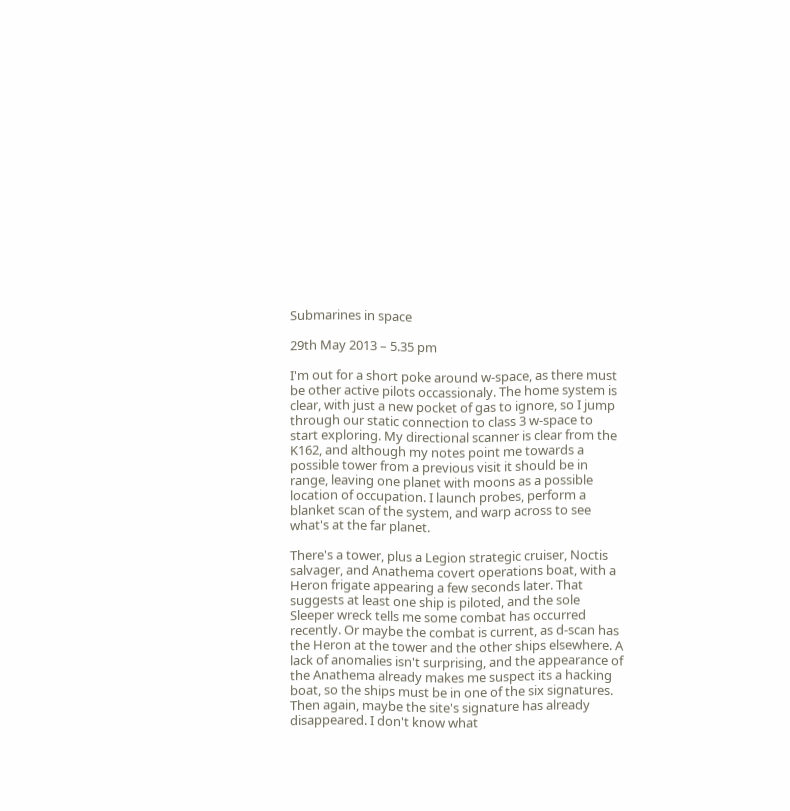Submarines in space

29th May 2013 – 5.35 pm

I'm out for a short poke around w-space, as there must be other active pilots occassionaly. The home system is clear, with just a new pocket of gas to ignore, so I jump through our static connection to class 3 w-space to start exploring. My directional scanner is clear from the K162, and although my notes point me towards a possible tower from a previous visit it should be in range, leaving one planet with moons as a possible location of occupation. I launch probes, perform a blanket scan of the system, and warp across to see what's at the far planet.

There's a tower, plus a Legion strategic cruiser, Noctis salvager, and Anathema covert operations boat, with a Heron frigate appearing a few seconds later. That suggests at least one ship is piloted, and the sole Sleeper wreck tells me some combat has occurred recently. Or maybe the combat is current, as d-scan has the Heron at the tower and the other ships elsewhere. A lack of anomalies isn't surprising, and the appearance of the Anathema already makes me suspect its a hacking boat, so the ships must be in one of the six signatures. Then again, maybe the site's signature has already disappeared. I don't know what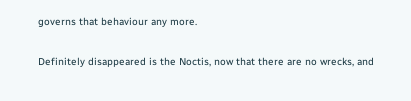governs that behaviour any more.

Definitely disappeared is the Noctis, now that there are no wrecks, and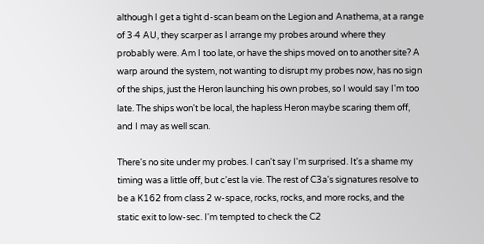although I get a tight d-scan beam on the Legion and Anathema, at a range of 3·4 AU, they scarper as I arrange my probes around where they probably were. Am I too late, or have the ships moved on to another site? A warp around the system, not wanting to disrupt my probes now, has no sign of the ships, just the Heron launching his own probes, so I would say I'm too late. The ships won't be local, the hapless Heron maybe scaring them off, and I may as well scan.

There's no site under my probes. I can't say I'm surprised. It's a shame my timing was a little off, but c'est la vie. The rest of C3a's signatures resolve to be a K162 from class 2 w-space, rocks, rocks, and more rocks, and the static exit to low-sec. I'm tempted to check the C2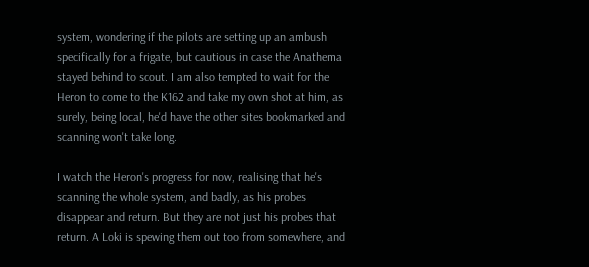system, wondering if the pilots are setting up an ambush specifically for a frigate, but cautious in case the Anathema stayed behind to scout. I am also tempted to wait for the Heron to come to the K162 and take my own shot at him, as surely, being local, he'd have the other sites bookmarked and scanning won't take long.

I watch the Heron's progress for now, realising that he's scanning the whole system, and badly, as his probes disappear and return. But they are not just his probes that return. A Loki is spewing them out too from somewhere, and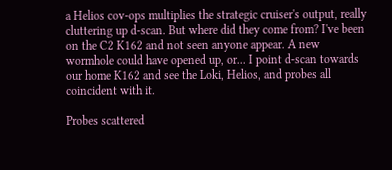a Helios cov-ops multiplies the strategic cruiser's output, really cluttering up d-scan. But where did they come from? I've been on the C2 K162 and not seen anyone appear. A new wormhole could have opened up, or... I point d-scan towards our home K162 and see the Loki, Helios, and probes all coincident with it.

Probes scattered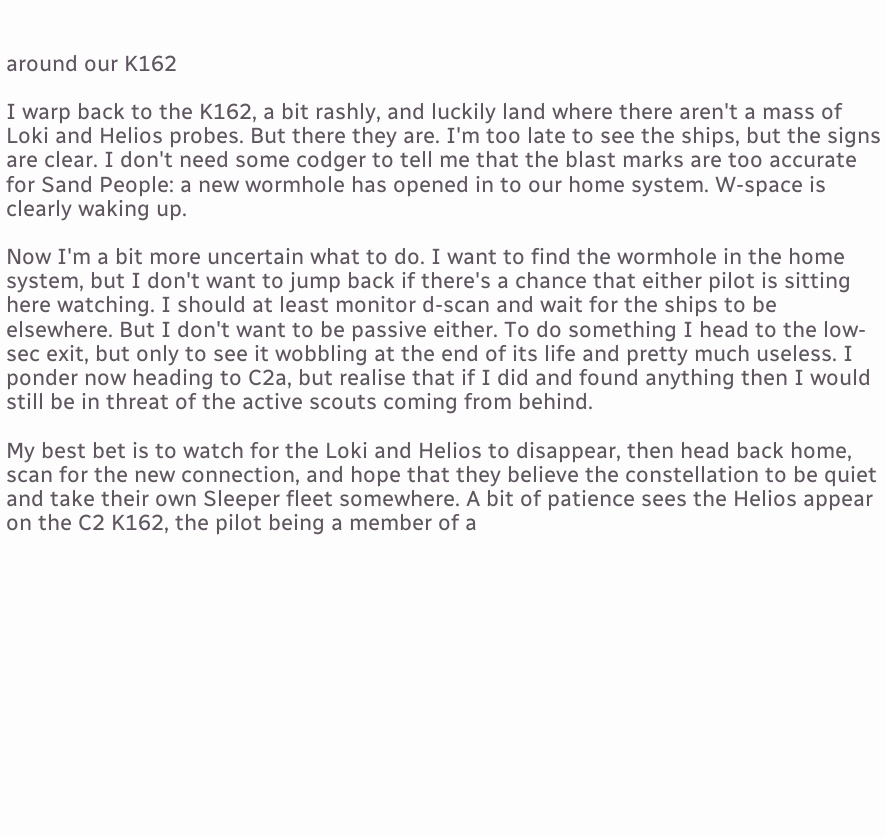around our K162

I warp back to the K162, a bit rashly, and luckily land where there aren't a mass of Loki and Helios probes. But there they are. I'm too late to see the ships, but the signs are clear. I don't need some codger to tell me that the blast marks are too accurate for Sand People: a new wormhole has opened in to our home system. W-space is clearly waking up.

Now I'm a bit more uncertain what to do. I want to find the wormhole in the home system, but I don't want to jump back if there's a chance that either pilot is sitting here watching. I should at least monitor d-scan and wait for the ships to be elsewhere. But I don't want to be passive either. To do something I head to the low-sec exit, but only to see it wobbling at the end of its life and pretty much useless. I ponder now heading to C2a, but realise that if I did and found anything then I would still be in threat of the active scouts coming from behind.

My best bet is to watch for the Loki and Helios to disappear, then head back home, scan for the new connection, and hope that they believe the constellation to be quiet and take their own Sleeper fleet somewhere. A bit of patience sees the Helios appear on the C2 K162, the pilot being a member of a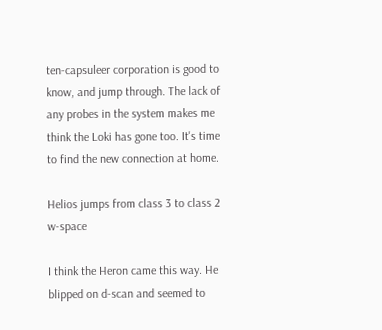ten-capsuleer corporation is good to know, and jump through. The lack of any probes in the system makes me think the Loki has gone too. It's time to find the new connection at home.

Helios jumps from class 3 to class 2 w-space

I think the Heron came this way. He blipped on d-scan and seemed to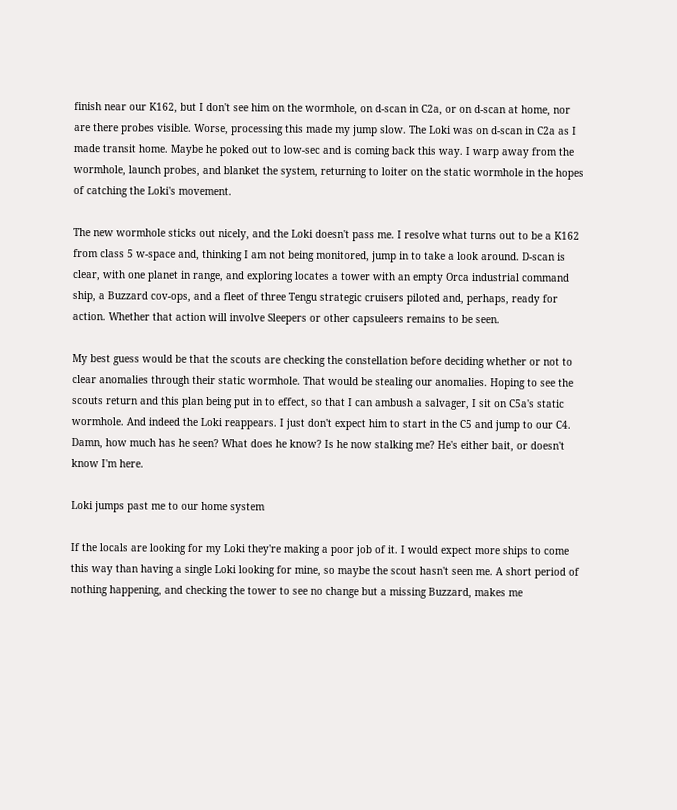finish near our K162, but I don't see him on the wormhole, on d-scan in C2a, or on d-scan at home, nor are there probes visible. Worse, processing this made my jump slow. The Loki was on d-scan in C2a as I made transit home. Maybe he poked out to low-sec and is coming back this way. I warp away from the wormhole, launch probes, and blanket the system, returning to loiter on the static wormhole in the hopes of catching the Loki's movement.

The new wormhole sticks out nicely, and the Loki doesn't pass me. I resolve what turns out to be a K162 from class 5 w-space and, thinking I am not being monitored, jump in to take a look around. D-scan is clear, with one planet in range, and exploring locates a tower with an empty Orca industrial command ship, a Buzzard cov-ops, and a fleet of three Tengu strategic cruisers piloted and, perhaps, ready for action. Whether that action will involve Sleepers or other capsuleers remains to be seen.

My best guess would be that the scouts are checking the constellation before deciding whether or not to clear anomalies through their static wormhole. That would be stealing our anomalies. Hoping to see the scouts return and this plan being put in to effect, so that I can ambush a salvager, I sit on C5a's static wormhole. And indeed the Loki reappears. I just don't expect him to start in the C5 and jump to our C4. Damn, how much has he seen? What does he know? Is he now stalking me? He's either bait, or doesn't know I'm here.

Loki jumps past me to our home system

If the locals are looking for my Loki they're making a poor job of it. I would expect more ships to come this way than having a single Loki looking for mine, so maybe the scout hasn't seen me. A short period of nothing happening, and checking the tower to see no change but a missing Buzzard, makes me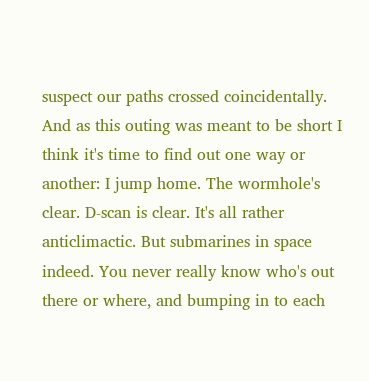suspect our paths crossed coincidentally. And as this outing was meant to be short I think it's time to find out one way or another: I jump home. The wormhole's clear. D-scan is clear. It's all rather anticlimactic. But submarines in space indeed. You never really know who's out there or where, and bumping in to each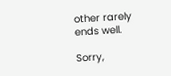other rarely ends well.

Sorry,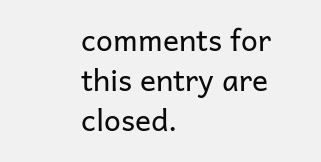comments for this entry are closed.